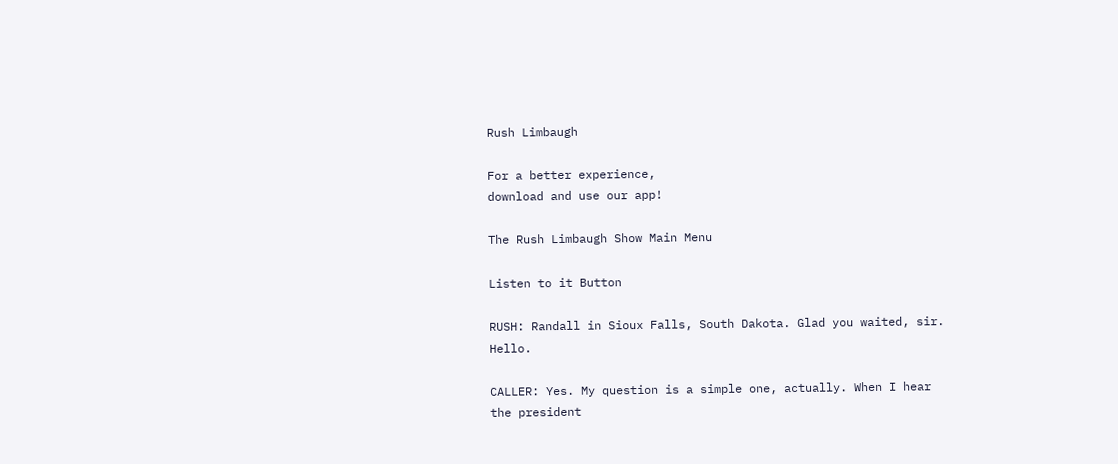Rush Limbaugh

For a better experience,
download and use our app!

The Rush Limbaugh Show Main Menu

Listen to it Button

RUSH: Randall in Sioux Falls, South Dakota. Glad you waited, sir. Hello.

CALLER: Yes. My question is a simple one, actually. When I hear the president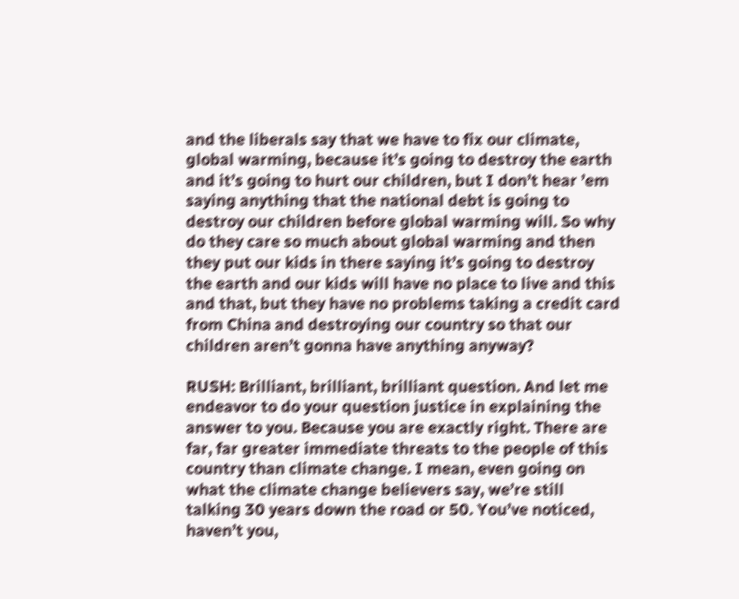and the liberals say that we have to fix our climate, global warming, because it’s going to destroy the earth and it’s going to hurt our children, but I don’t hear ’em saying anything that the national debt is going to destroy our children before global warming will. So why do they care so much about global warming and then they put our kids in there saying it’s going to destroy the earth and our kids will have no place to live and this and that, but they have no problems taking a credit card from China and destroying our country so that our children aren’t gonna have anything anyway?

RUSH: Brilliant, brilliant, brilliant question. And let me endeavor to do your question justice in explaining the answer to you. Because you are exactly right. There are far, far greater immediate threats to the people of this country than climate change. I mean, even going on what the climate change believers say, we’re still talking 30 years down the road or 50. You’ve noticed, haven’t you,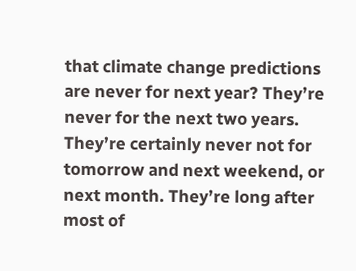that climate change predictions are never for next year? They’re never for the next two years. They’re certainly never not for tomorrow and next weekend, or next month. They’re long after most of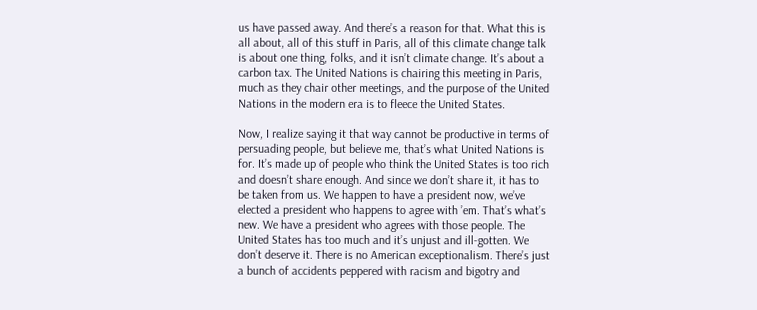us have passed away. And there’s a reason for that. What this is all about, all of this stuff in Paris, all of this climate change talk is about one thing, folks, and it isn’t climate change. It’s about a carbon tax. The United Nations is chairing this meeting in Paris, much as they chair other meetings, and the purpose of the United Nations in the modern era is to fleece the United States.

Now, I realize saying it that way cannot be productive in terms of persuading people, but believe me, that’s what United Nations is for. It’s made up of people who think the United States is too rich and doesn’t share enough. And since we don’t share it, it has to be taken from us. We happen to have a president now, we’ve elected a president who happens to agree with ’em. That’s what’s new. We have a president who agrees with those people. The United States has too much and it’s unjust and ill-gotten. We don’t deserve it. There is no American exceptionalism. There’s just a bunch of accidents peppered with racism and bigotry and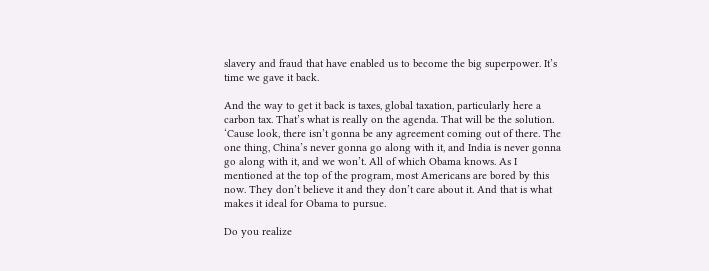slavery and fraud that have enabled us to become the big superpower. It’s time we gave it back.

And the way to get it back is taxes, global taxation, particularly here a carbon tax. That’s what is really on the agenda. That will be the solution. ‘Cause look, there isn’t gonna be any agreement coming out of there. The one thing, China’s never gonna go along with it, and India is never gonna go along with it, and we won’t. All of which Obama knows. As I mentioned at the top of the program, most Americans are bored by this now. They don’t believe it and they don’t care about it. And that is what makes it ideal for Obama to pursue.

Do you realize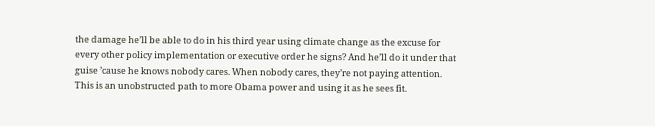the damage he’ll be able to do in his third year using climate change as the excuse for every other policy implementation or executive order he signs? And he’ll do it under that guise ’cause he knows nobody cares. When nobody cares, they’re not paying attention. This is an unobstructed path to more Obama power and using it as he sees fit.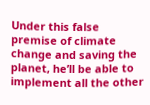Under this false premise of climate change and saving the planet, he’ll be able to implement all the other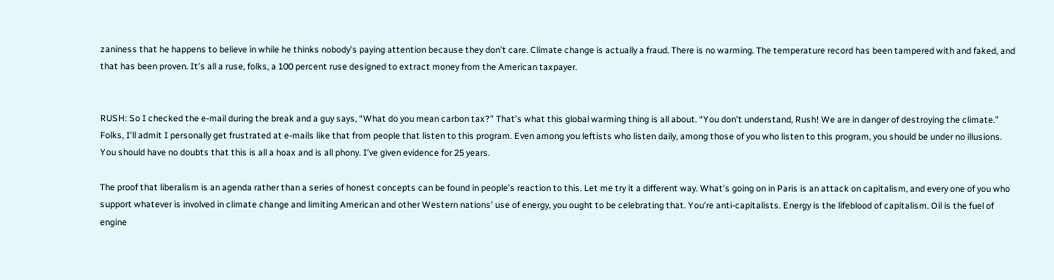zaniness that he happens to believe in while he thinks nobody’s paying attention because they don’t care. Climate change is actually a fraud. There is no warming. The temperature record has been tampered with and faked, and that has been proven. It’s all a ruse, folks, a 100 percent ruse designed to extract money from the American taxpayer.


RUSH: So I checked the e-mail during the break and a guy says, “What do you mean carbon tax?” That’s what this global warming thing is all about. “You don’t understand, Rush! We are in danger of destroying the climate.” Folks, I’ll admit I personally get frustrated at e-mails like that from people that listen to this program. Even among you leftists who listen daily, among those of you who listen to this program, you should be under no illusions. You should have no doubts that this is all a hoax and is all phony. I’ve given evidence for 25 years.

The proof that liberalism is an agenda rather than a series of honest concepts can be found in people’s reaction to this. Let me try it a different way. What’s going on in Paris is an attack on capitalism, and every one of you who support whatever is involved in climate change and limiting American and other Western nations’ use of energy, you ought to be celebrating that. You’re anti-capitalists. Energy is the lifeblood of capitalism. Oil is the fuel of engine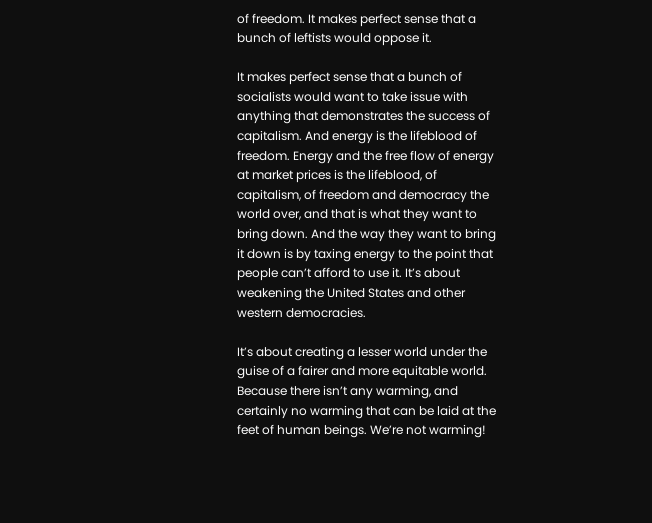of freedom. It makes perfect sense that a bunch of leftists would oppose it.

It makes perfect sense that a bunch of socialists would want to take issue with anything that demonstrates the success of capitalism. And energy is the lifeblood of freedom. Energy and the free flow of energy at market prices is the lifeblood, of capitalism, of freedom and democracy the world over, and that is what they want to bring down. And the way they want to bring it down is by taxing energy to the point that people can’t afford to use it. It’s about weakening the United States and other western democracies.

It’s about creating a lesser world under the guise of a fairer and more equitable world. Because there isn’t any warming, and certainly no warming that can be laid at the feet of human beings. We’re not warming!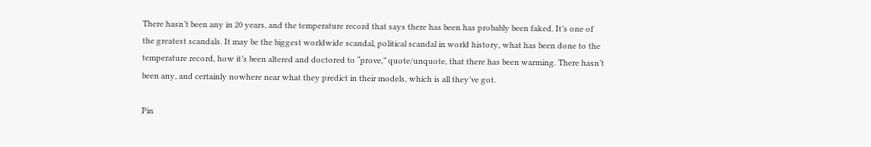There hasn’t been any in 20 years, and the temperature record that says there has been has probably been faked. It’s one of the greatest scandals. It may be the biggest worldwide scandal, political scandal in world history, what has been done to the temperature record, how it’s been altered and doctored to “prove,” quote/unquote, that there has been warming. There hasn’t been any, and certainly nowhere near what they predict in their models, which is all they’ve got.

Pin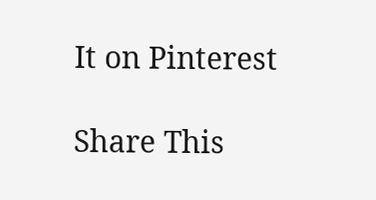It on Pinterest

Share This